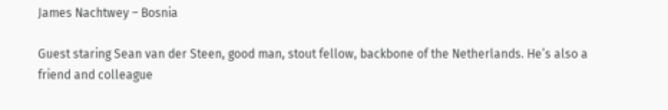James Nachtwey – Bosnia

Guest staring Sean van der Steen, good man, stout fellow, backbone of the Netherlands. He’s also a friend and colleague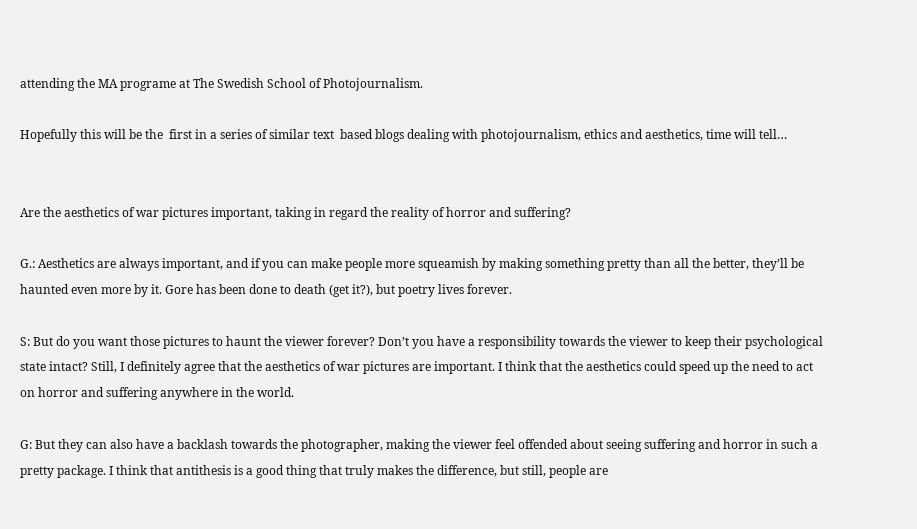attending the MA programe at The Swedish School of Photojournalism.

Hopefully this will be the  first in a series of similar text  based blogs dealing with photojournalism, ethics and aesthetics, time will tell…


Are the aesthetics of war pictures important, taking in regard the reality of horror and suffering?

G.: Aesthetics are always important, and if you can make people more squeamish by making something pretty than all the better, they’ll be haunted even more by it. Gore has been done to death (get it?), but poetry lives forever.

S: But do you want those pictures to haunt the viewer forever? Don’t you have a responsibility towards the viewer to keep their psychological state intact? Still, I definitely agree that the aesthetics of war pictures are important. I think that the aesthetics could speed up the need to act on horror and suffering anywhere in the world.

G: But they can also have a backlash towards the photographer, making the viewer feel offended about seeing suffering and horror in such a pretty package. I think that antithesis is a good thing that truly makes the difference, but still, people are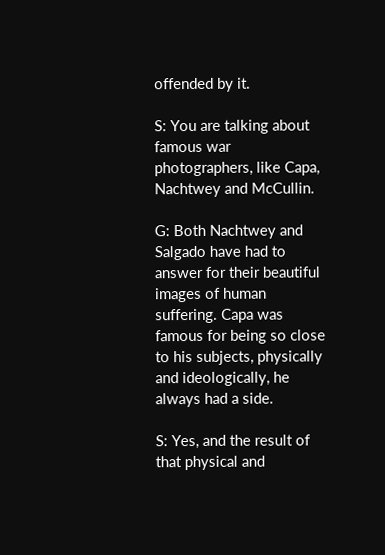offended by it.

S: You are talking about famous war photographers, like Capa, Nachtwey and McCullin.

G: Both Nachtwey and Salgado have had to answer for their beautiful images of human suffering. Capa was famous for being so close to his subjects, physically and ideologically, he always had a side.

S: Yes, and the result of that physical and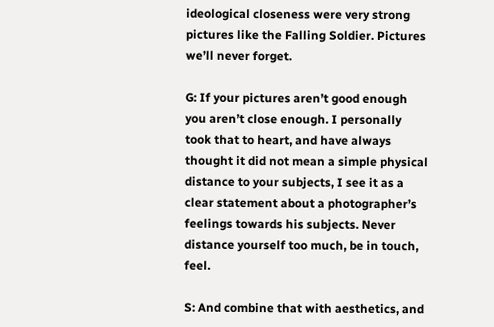ideological closeness were very strong pictures like the Falling Soldier. Pictures we’ll never forget.

G: If your pictures aren’t good enough you aren’t close enough. I personally took that to heart, and have always thought it did not mean a simple physical distance to your subjects, I see it as a clear statement about a photographer’s feelings towards his subjects. Never distance yourself too much, be in touch, feel.

S: And combine that with aesthetics, and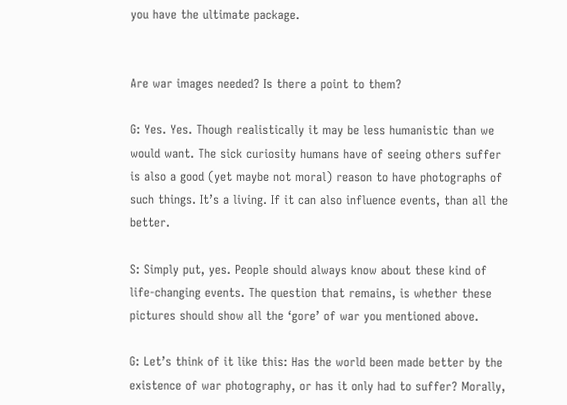you have the ultimate package.


Are war images needed? Is there a point to them?

G: Yes. Yes. Though realistically it may be less humanistic than we would want. The sick curiosity humans have of seeing others suffer is also a good (yet maybe not moral) reason to have photographs of such things. It’s a living. If it can also influence events, than all the better.

S: Simply put, yes. People should always know about these kind of life-changing events. The question that remains, is whether these pictures should show all the ‘gore’ of war you mentioned above.

G: Let’s think of it like this: Has the world been made better by the existence of war photography, or has it only had to suffer? Morally,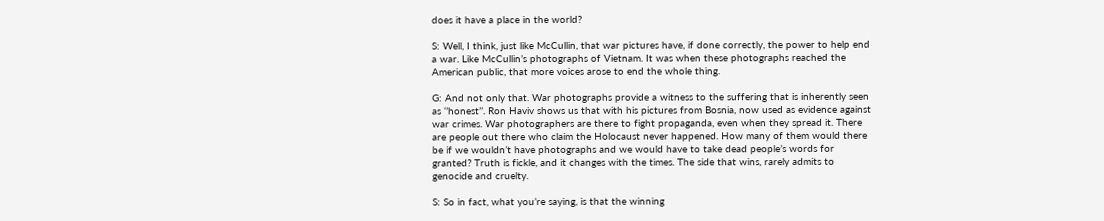does it have a place in the world?

S: Well, I think, just like McCullin, that war pictures have, if done correctly, the power to help end a war. Like McCullin’s photographs of Vietnam. It was when these photographs reached the American public, that more voices arose to end the whole thing.

G: And not only that. War photographs provide a witness to the suffering that is inherently seen as ‘’honest’’. Ron Haviv shows us that with his pictures from Bosnia, now used as evidence against war crimes. War photographers are there to fight propaganda, even when they spread it. There are people out there who claim the Holocaust never happened. How many of them would there be if we wouldn’t have photographs and we would have to take dead people’s words for granted? Truth is fickle, and it changes with the times. The side that wins, rarely admits to genocide and cruelty.

S: So in fact, what you’re saying, is that the winning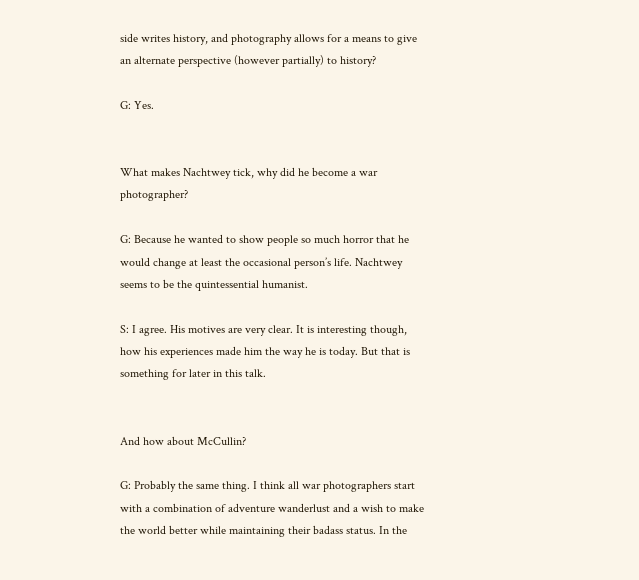side writes history, and photography allows for a means to give an alternate perspective (however partially) to history?

G: Yes.


What makes Nachtwey tick, why did he become a war photographer?

G: Because he wanted to show people so much horror that he would change at least the occasional person’s life. Nachtwey seems to be the quintessential humanist.

S: I agree. His motives are very clear. It is interesting though, how his experiences made him the way he is today. But that is something for later in this talk.


And how about McCullin?

G: Probably the same thing. I think all war photographers start with a combination of adventure wanderlust and a wish to make the world better while maintaining their badass status. In the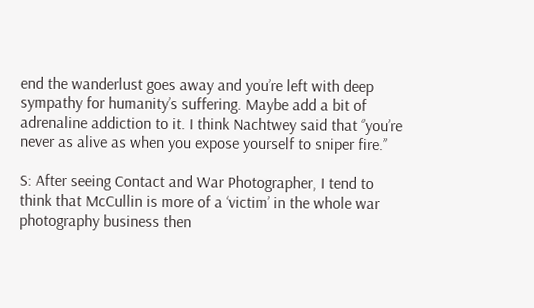end the wanderlust goes away and you’re left with deep sympathy for humanity’s suffering. Maybe add a bit of adrenaline addiction to it. I think Nachtwey said that ‘’you’re never as alive as when you expose yourself to sniper fire.’’

S: After seeing Contact and War Photographer, I tend to think that McCullin is more of a ‘victim’ in the whole war photography business then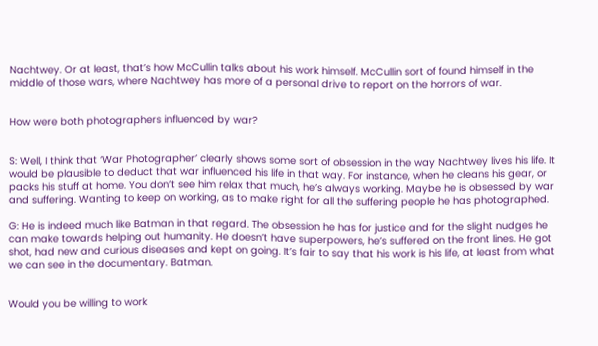Nachtwey. Or at least, that’s how McCullin talks about his work himself. McCullin sort of found himself in the middle of those wars, where Nachtwey has more of a personal drive to report on the horrors of war.


How were both photographers influenced by war?


S: Well, I think that ‘War Photographer’ clearly shows some sort of obsession in the way Nachtwey lives his life. It would be plausible to deduct that war influenced his life in that way. For instance, when he cleans his gear, or packs his stuff at home. You don’t see him relax that much, he’s always working. Maybe he is obsessed by war and suffering. Wanting to keep on working, as to make right for all the suffering people he has photographed.

G: He is indeed much like Batman in that regard. The obsession he has for justice and for the slight nudges he can make towards helping out humanity. He doesn’t have superpowers, he’s suffered on the front lines. He got shot, had new and curious diseases and kept on going. It’s fair to say that his work is his life, at least from what we can see in the documentary. Batman.


Would you be willing to work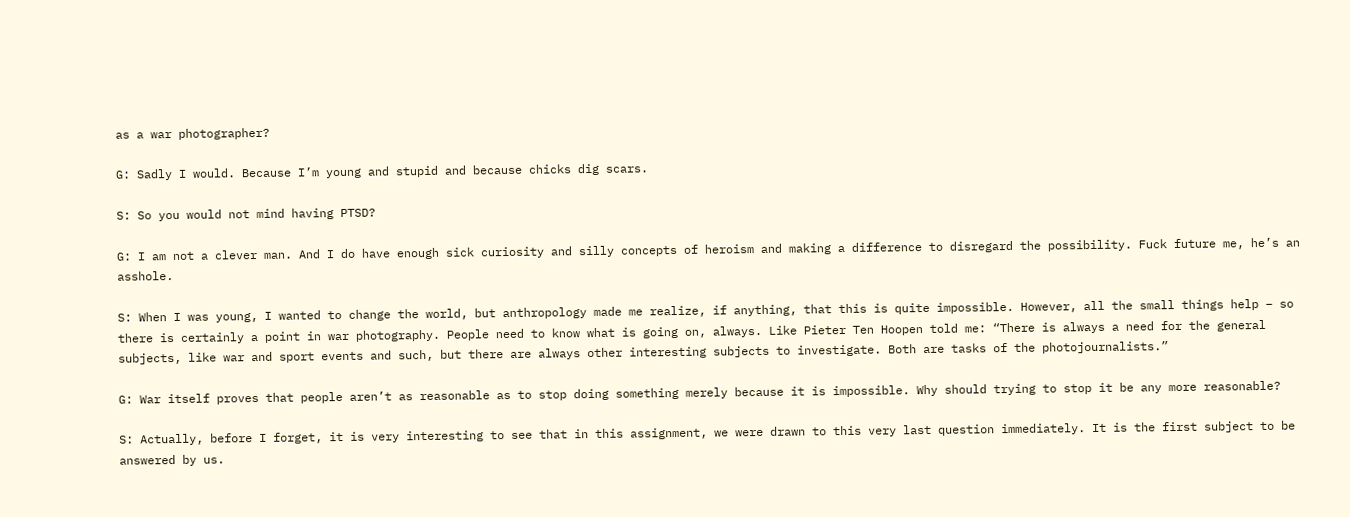as a war photographer?

G: Sadly I would. Because I’m young and stupid and because chicks dig scars.

S: So you would not mind having PTSD?

G: I am not a clever man. And I do have enough sick curiosity and silly concepts of heroism and making a difference to disregard the possibility. Fuck future me, he’s an asshole.

S: When I was young, I wanted to change the world, but anthropology made me realize, if anything, that this is quite impossible. However, all the small things help – so there is certainly a point in war photography. People need to know what is going on, always. Like Pieter Ten Hoopen told me: “There is always a need for the general subjects, like war and sport events and such, but there are always other interesting subjects to investigate. Both are tasks of the photojournalists.”

G: War itself proves that people aren’t as reasonable as to stop doing something merely because it is impossible. Why should trying to stop it be any more reasonable?

S: Actually, before I forget, it is very interesting to see that in this assignment, we were drawn to this very last question immediately. It is the first subject to be answered by us.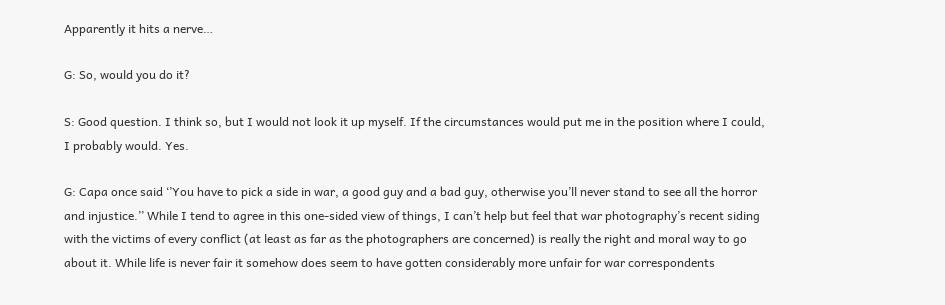Apparently it hits a nerve…

G: So, would you do it?

S: Good question. I think so, but I would not look it up myself. If the circumstances would put me in the position where I could, I probably would. Yes.

G: Capa once said ‘’You have to pick a side in war, a good guy and a bad guy, otherwise you’ll never stand to see all the horror and injustice.’’ While I tend to agree in this one-sided view of things, I can’t help but feel that war photography’s recent siding with the victims of every conflict (at least as far as the photographers are concerned) is really the right and moral way to go about it. While life is never fair it somehow does seem to have gotten considerably more unfair for war correspondents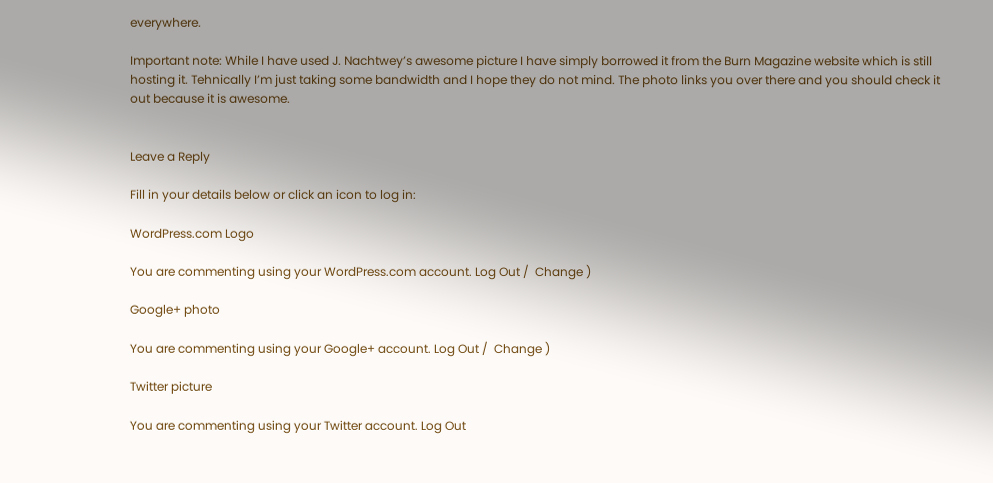everywhere.

Important note: While I have used J. Nachtwey’s awesome picture I have simply borrowed it from the Burn Magazine website which is still hosting it. Tehnically I’m just taking some bandwidth and I hope they do not mind. The photo links you over there and you should check it out because it is awesome.


Leave a Reply

Fill in your details below or click an icon to log in:

WordPress.com Logo

You are commenting using your WordPress.com account. Log Out /  Change )

Google+ photo

You are commenting using your Google+ account. Log Out /  Change )

Twitter picture

You are commenting using your Twitter account. Log Out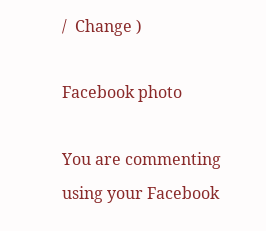/  Change )

Facebook photo

You are commenting using your Facebook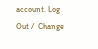account. Log Out /  Change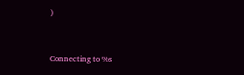)


Connecting to %s